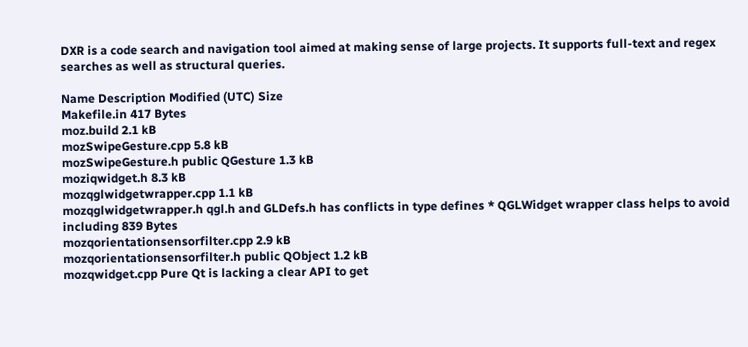DXR is a code search and navigation tool aimed at making sense of large projects. It supports full-text and regex searches as well as structural queries.

Name Description Modified (UTC) Size
Makefile.in 417 Bytes
moz.build 2.1 kB
mozSwipeGesture.cpp 5.8 kB
mozSwipeGesture.h public QGesture 1.3 kB
moziqwidget.h 8.3 kB
mozqglwidgetwrapper.cpp 1.1 kB
mozqglwidgetwrapper.h qgl.h and GLDefs.h has conflicts in type defines * QGLWidget wrapper class helps to avoid including 839 Bytes
mozqorientationsensorfilter.cpp 2.9 kB
mozqorientationsensorfilter.h public QObject 1.2 kB
mozqwidget.cpp Pure Qt is lacking a clear API to get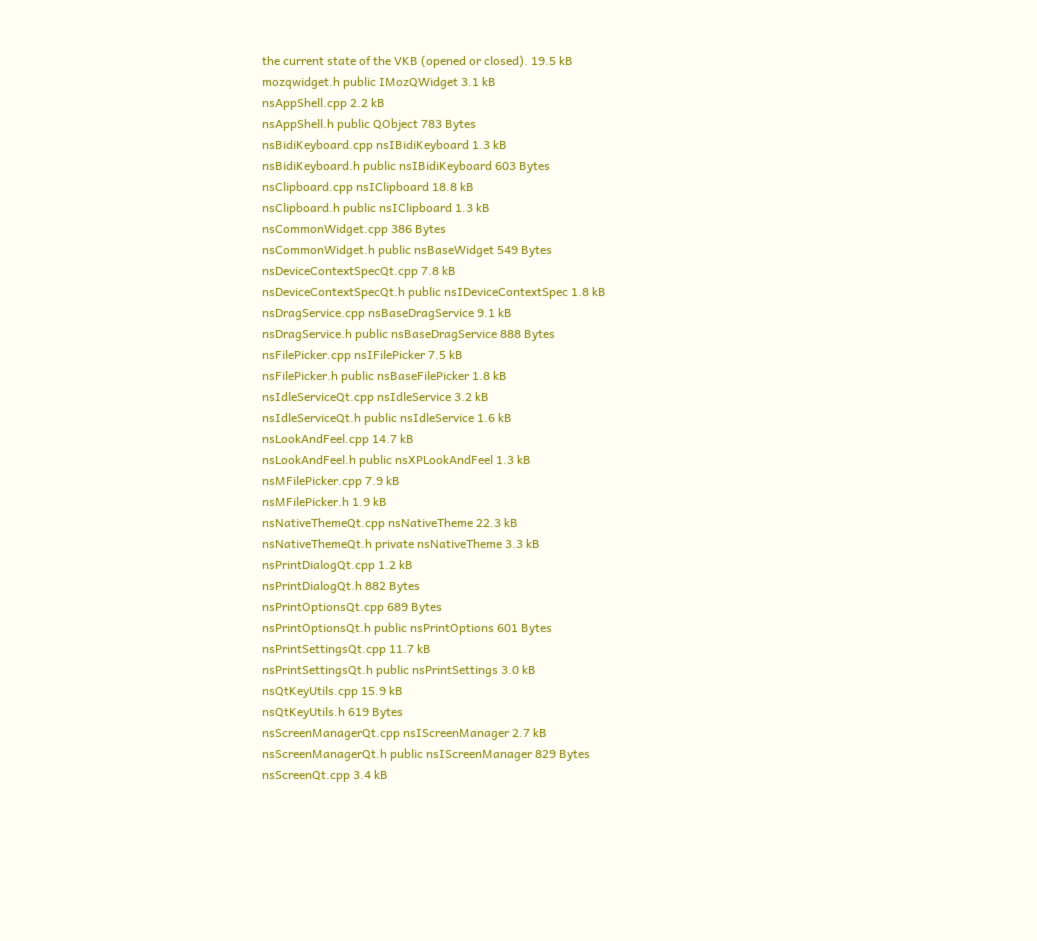the current state of the VKB (opened or closed). 19.5 kB
mozqwidget.h public IMozQWidget 3.1 kB
nsAppShell.cpp 2.2 kB
nsAppShell.h public QObject 783 Bytes
nsBidiKeyboard.cpp nsIBidiKeyboard 1.3 kB
nsBidiKeyboard.h public nsIBidiKeyboard 603 Bytes
nsClipboard.cpp nsIClipboard 18.8 kB
nsClipboard.h public nsIClipboard 1.3 kB
nsCommonWidget.cpp 386 Bytes
nsCommonWidget.h public nsBaseWidget 549 Bytes
nsDeviceContextSpecQt.cpp 7.8 kB
nsDeviceContextSpecQt.h public nsIDeviceContextSpec 1.8 kB
nsDragService.cpp nsBaseDragService 9.1 kB
nsDragService.h public nsBaseDragService 888 Bytes
nsFilePicker.cpp nsIFilePicker 7.5 kB
nsFilePicker.h public nsBaseFilePicker 1.8 kB
nsIdleServiceQt.cpp nsIdleService 3.2 kB
nsIdleServiceQt.h public nsIdleService 1.6 kB
nsLookAndFeel.cpp 14.7 kB
nsLookAndFeel.h public nsXPLookAndFeel 1.3 kB
nsMFilePicker.cpp 7.9 kB
nsMFilePicker.h 1.9 kB
nsNativeThemeQt.cpp nsNativeTheme 22.3 kB
nsNativeThemeQt.h private nsNativeTheme 3.3 kB
nsPrintDialogQt.cpp 1.2 kB
nsPrintDialogQt.h 882 Bytes
nsPrintOptionsQt.cpp 689 Bytes
nsPrintOptionsQt.h public nsPrintOptions 601 Bytes
nsPrintSettingsQt.cpp 11.7 kB
nsPrintSettingsQt.h public nsPrintSettings 3.0 kB
nsQtKeyUtils.cpp 15.9 kB
nsQtKeyUtils.h 619 Bytes
nsScreenManagerQt.cpp nsIScreenManager 2.7 kB
nsScreenManagerQt.h public nsIScreenManager 829 Bytes
nsScreenQt.cpp 3.4 kB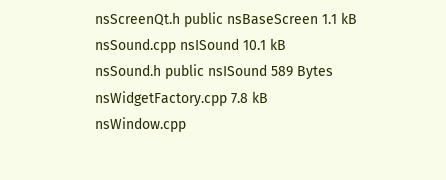nsScreenQt.h public nsBaseScreen 1.1 kB
nsSound.cpp nsISound 10.1 kB
nsSound.h public nsISound 589 Bytes
nsWidgetFactory.cpp 7.8 kB
nsWindow.cpp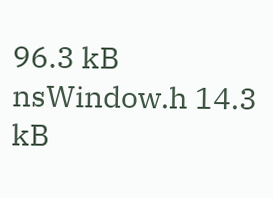96.3 kB
nsWindow.h 14.3 kB